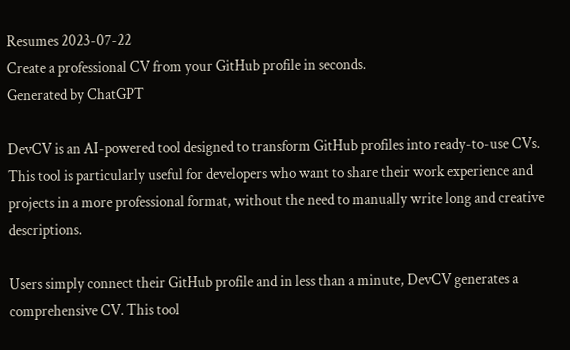Resumes 2023-07-22
Create a professional CV from your GitHub profile in seconds.
Generated by ChatGPT

DevCV is an AI-powered tool designed to transform GitHub profiles into ready-to-use CVs. This tool is particularly useful for developers who want to share their work experience and projects in a more professional format, without the need to manually write long and creative descriptions.

Users simply connect their GitHub profile and in less than a minute, DevCV generates a comprehensive CV. This tool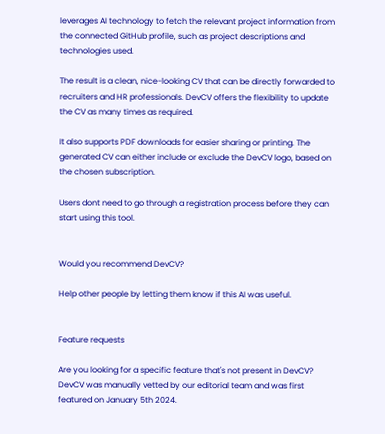leverages AI technology to fetch the relevant project information from the connected GitHub profile, such as project descriptions and technologies used.

The result is a clean, nice-looking CV that can be directly forwarded to recruiters and HR professionals. DevCV offers the flexibility to update the CV as many times as required.

It also supports PDF downloads for easier sharing or printing. The generated CV can either include or exclude the DevCV logo, based on the chosen subscription.

Users dont need to go through a registration process before they can start using this tool.


Would you recommend DevCV?

Help other people by letting them know if this AI was useful.


Feature requests

Are you looking for a specific feature that's not present in DevCV?
DevCV was manually vetted by our editorial team and was first featured on January 5th 2024.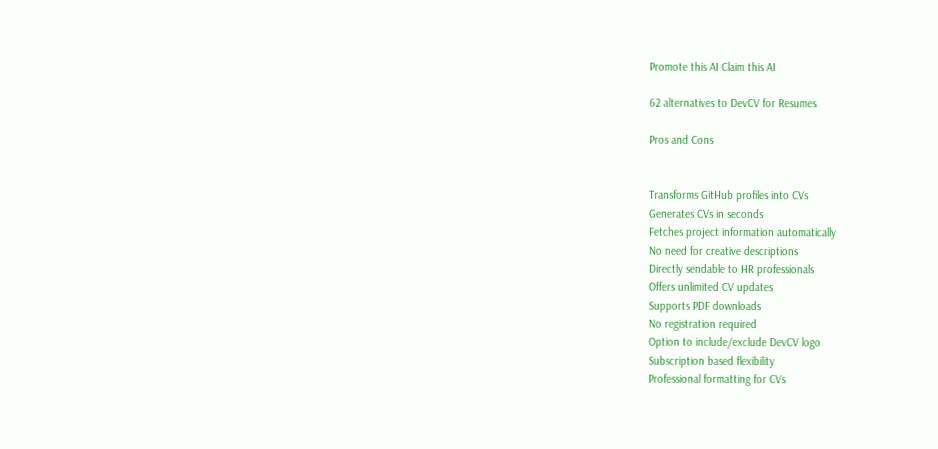Promote this AI Claim this AI

62 alternatives to DevCV for Resumes

Pros and Cons


Transforms GitHub profiles into CVs
Generates CVs in seconds
Fetches project information automatically
No need for creative descriptions
Directly sendable to HR professionals
Offers unlimited CV updates
Supports PDF downloads
No registration required
Option to include/exclude DevCV logo
Subscription based flexibility
Professional formatting for CVs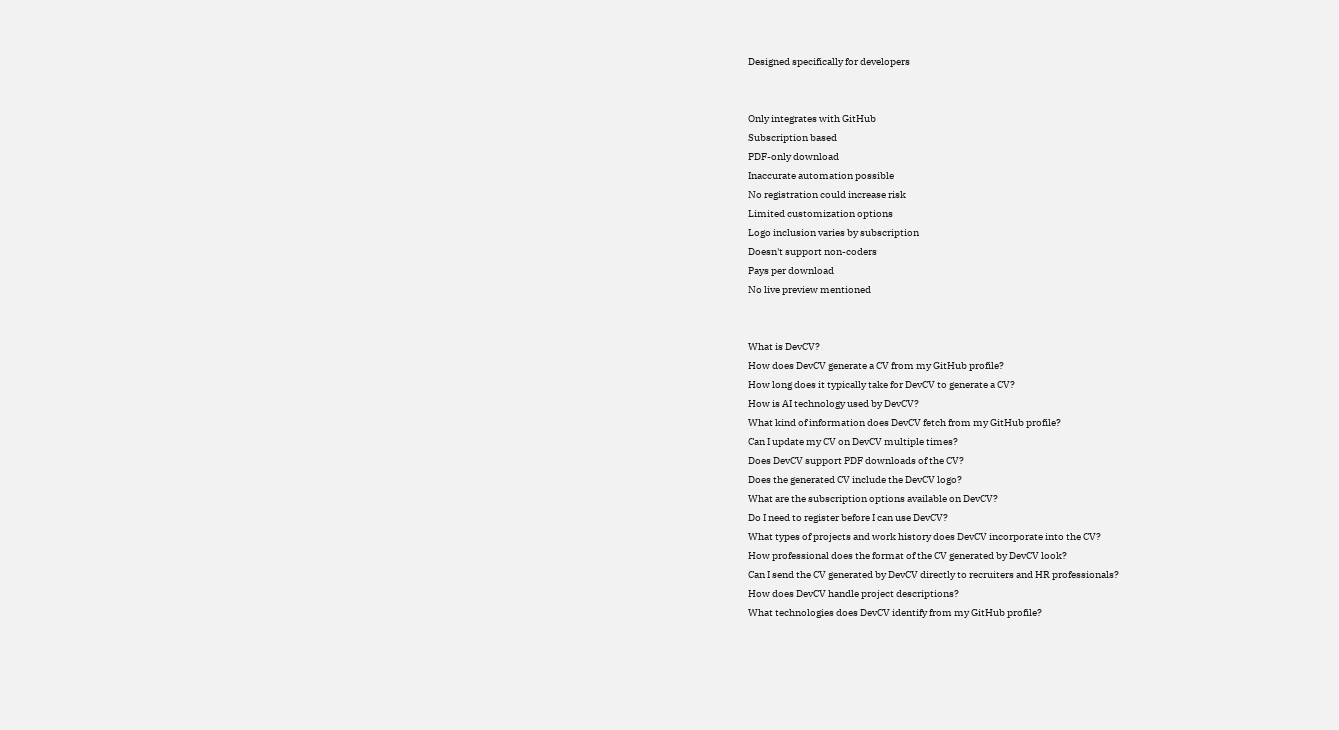Designed specifically for developers


Only integrates with GitHub
Subscription based
PDF-only download
Inaccurate automation possible
No registration could increase risk
Limited customization options
Logo inclusion varies by subscription
Doesn't support non-coders
Pays per download
No live preview mentioned


What is DevCV?
How does DevCV generate a CV from my GitHub profile?
How long does it typically take for DevCV to generate a CV?
How is AI technology used by DevCV?
What kind of information does DevCV fetch from my GitHub profile?
Can I update my CV on DevCV multiple times?
Does DevCV support PDF downloads of the CV?
Does the generated CV include the DevCV logo?
What are the subscription options available on DevCV?
Do I need to register before I can use DevCV?
What types of projects and work history does DevCV incorporate into the CV?
How professional does the format of the CV generated by DevCV look?
Can I send the CV generated by DevCV directly to recruiters and HR professionals?
How does DevCV handle project descriptions?
What technologies does DevCV identify from my GitHub profile?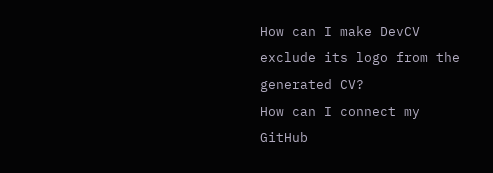How can I make DevCV exclude its logo from the generated CV?
How can I connect my GitHub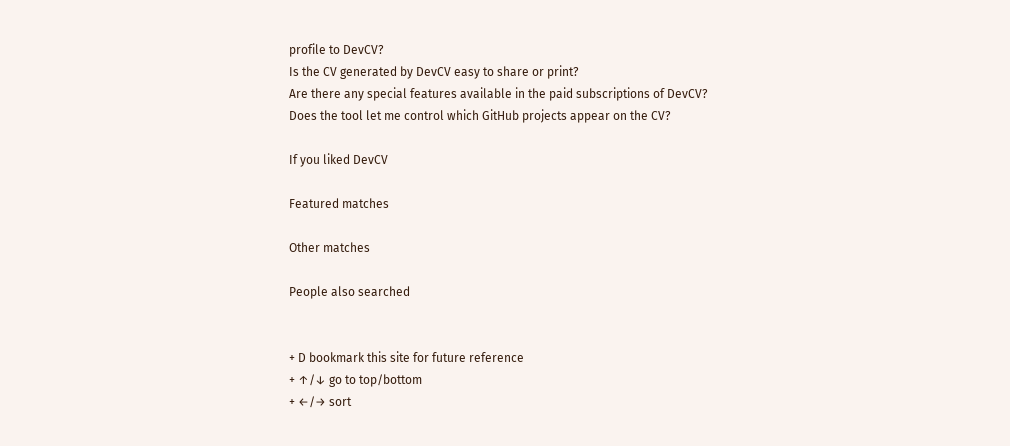profile to DevCV?
Is the CV generated by DevCV easy to share or print?
Are there any special features available in the paid subscriptions of DevCV?
Does the tool let me control which GitHub projects appear on the CV?

If you liked DevCV

Featured matches

Other matches

People also searched


+ D bookmark this site for future reference
+ ↑/↓ go to top/bottom
+ ←/→ sort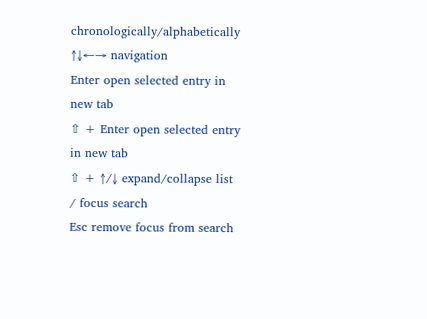chronologically/alphabetically
↑↓←→ navigation
Enter open selected entry in new tab
⇧ + Enter open selected entry in new tab
⇧ + ↑/↓ expand/collapse list
/ focus search
Esc remove focus from search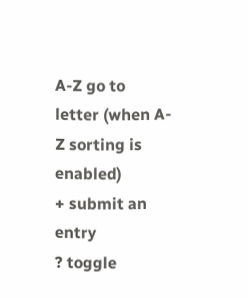A-Z go to letter (when A-Z sorting is enabled)
+ submit an entry
? toggle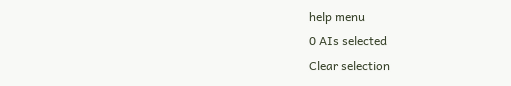help menu
0 AIs selected
Clear selection